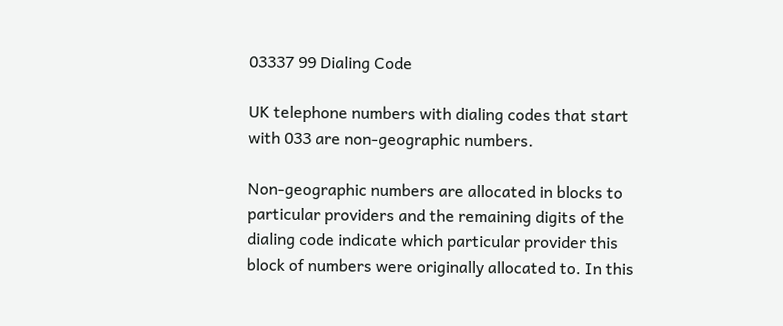03337 99 Dialing Code

UK telephone numbers with dialing codes that start with 033 are non-geographic numbers.

Non-geographic numbers are allocated in blocks to particular providers and the remaining digits of the dialing code indicate which particular provider this block of numbers were originally allocated to. In this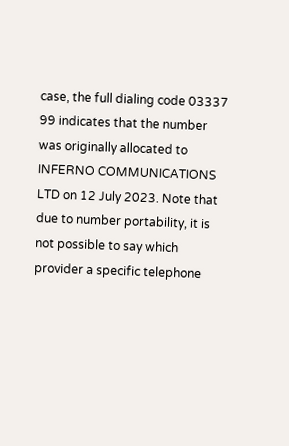case, the full dialing code 03337 99 indicates that the number was originally allocated to INFERNO COMMUNICATIONS LTD on 12 July 2023. Note that due to number portability, it is not possible to say which provider a specific telephone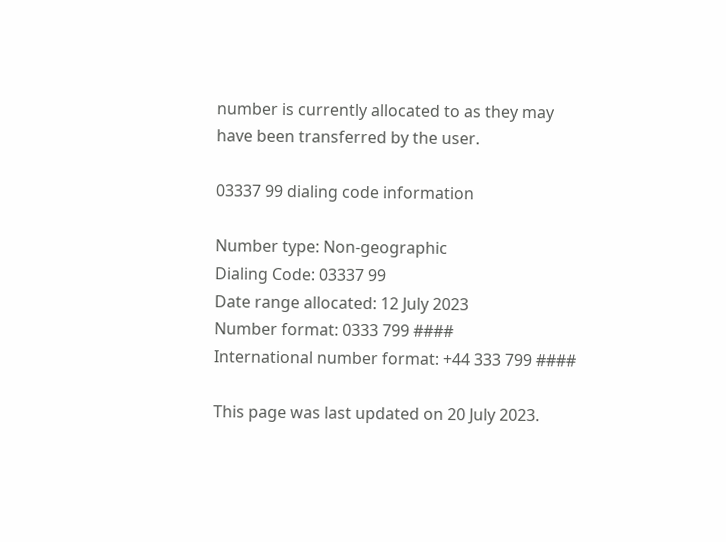number is currently allocated to as they may have been transferred by the user.

03337 99 dialing code information

Number type: Non-geographic
Dialing Code: 03337 99
Date range allocated: 12 July 2023
Number format: 0333 799 ####
International number format: +44 333 799 ####

This page was last updated on 20 July 2023.